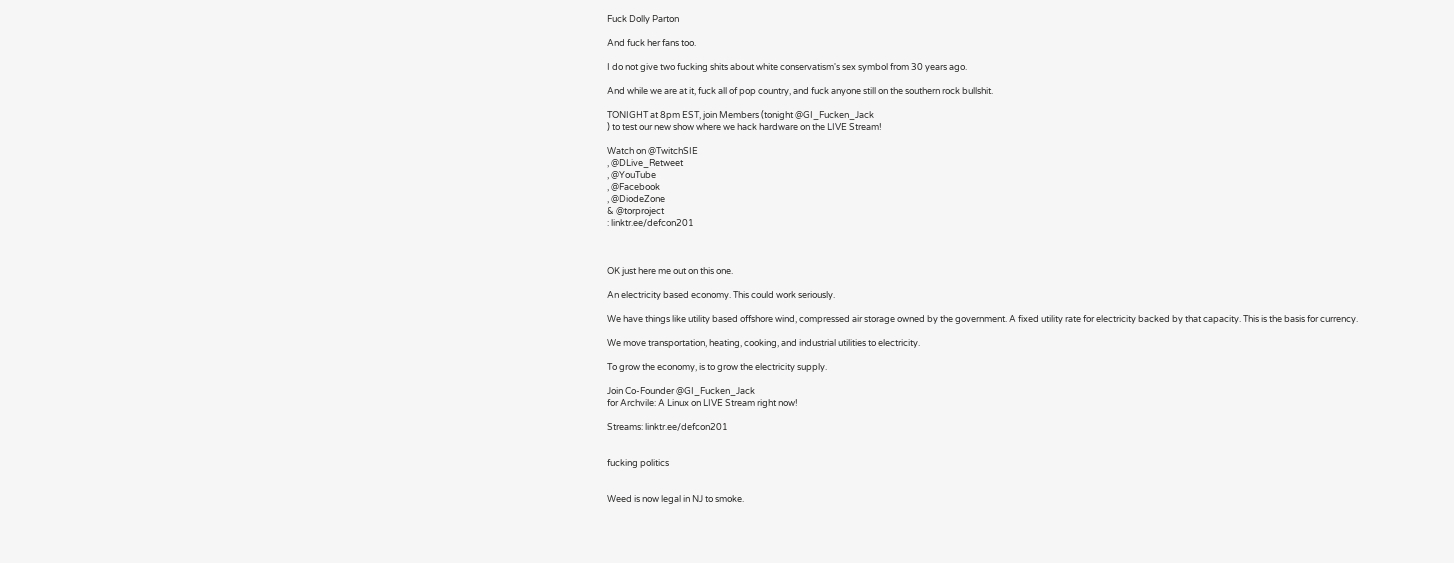Fuck Dolly Parton

And fuck her fans too.

I do not give two fucking shits about white conservatism's sex symbol from 30 years ago.

And while we are at it, fuck all of pop country, and fuck anyone still on the southern rock bullshit.

TONIGHT at 8pm EST, join Members (tonight @GI_Fucken_Jack
) to test our new show where we hack hardware on the LIVE Stream!

Watch on @TwitchSIE
, @DLive_Retweet
, @YouTube
, @Facebook
, @DiodeZone
& @torproject
: linktr.ee/defcon201



OK just here me out on this one.

An electricity based economy. This could work seriously.

We have things like utility based offshore wind, compressed air storage owned by the government. A fixed utility rate for electricity backed by that capacity. This is the basis for currency.

We move transportation, heating, cooking, and industrial utilities to electricity.

To grow the economy, is to grow the electricity supply.

Join Co-Founder @GI_Fucken_Jack
for Archvile: A Linux on LIVE Stream right now!

Streams: linktr.ee/defcon201


fucking politics


Weed is now legal in NJ to smoke.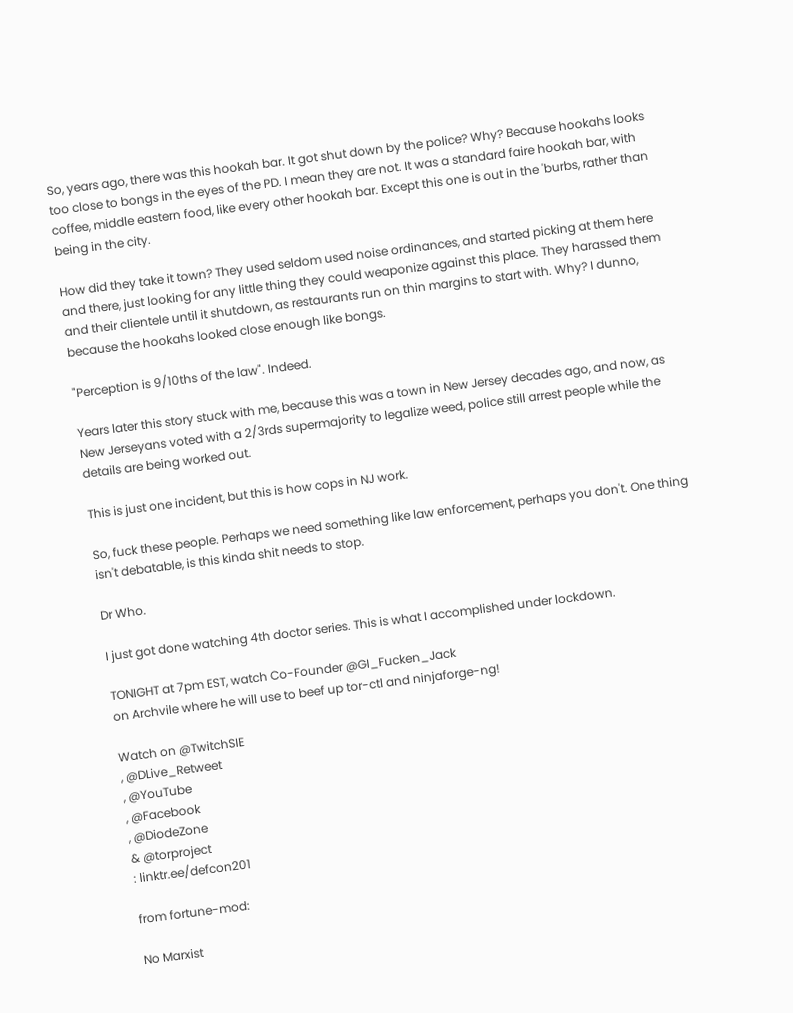So, years ago, there was this hookah bar. It got shut down by the police? Why? Because hookahs looks too close to bongs in the eyes of the PD. I mean they are not. It was a standard faire hookah bar, with coffee, middle eastern food, like every other hookah bar. Except this one is out in the 'burbs, rather than being in the city.

How did they take it town? They used seldom used noise ordinances, and started picking at them here and there, just looking for any little thing they could weaponize against this place. They harassed them and their clientele until it shutdown, as restaurants run on thin margins to start with. Why? I dunno, because the hookahs looked close enough like bongs.

"Perception is 9/10ths of the law". Indeed.

Years later this story stuck with me, because this was a town in New Jersey decades ago, and now, as New Jerseyans voted with a 2/3rds supermajority to legalize weed, police still arrest people while the details are being worked out.

This is just one incident, but this is how cops in NJ work.

So, fuck these people. Perhaps we need something like law enforcement, perhaps you don't. One thing isn't debatable, is this kinda shit needs to stop.

Dr Who.

I just got done watching 4th doctor series. This is what I accomplished under lockdown.

TONIGHT at 7pm EST, watch Co-Founder @GI_Fucken_Jack
on Archvile where he will use to beef up tor-ctl and ninjaforge-ng!

Watch on @TwitchSIE
, @DLive_Retweet
, @YouTube
, @Facebook
, @DiodeZone
& @torproject
: linktr.ee/defcon201

from fortune-mod:

No Marxist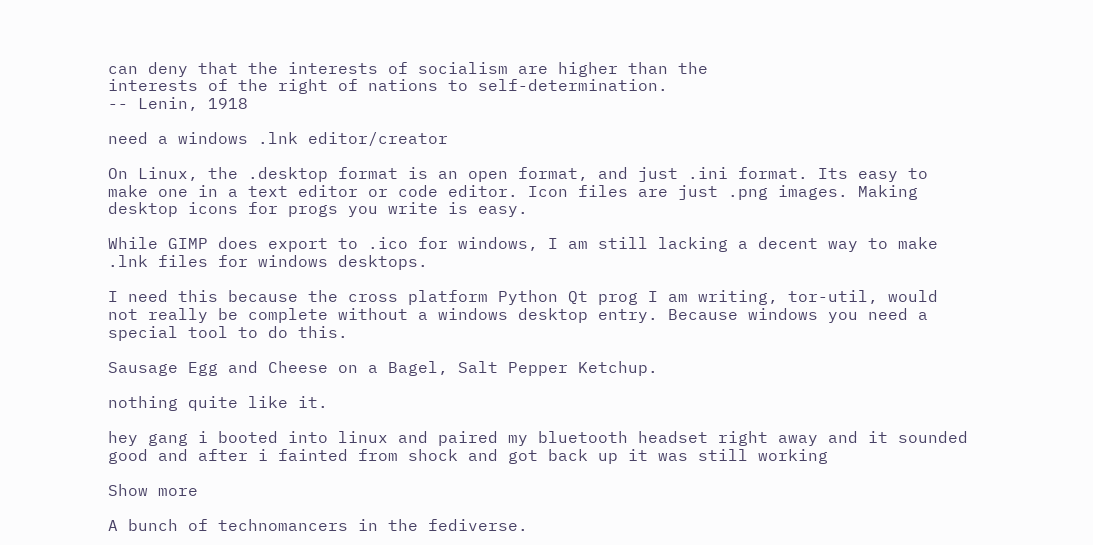can deny that the interests of socialism are higher than the
interests of the right of nations to self-determination.
-- Lenin, 1918

need a windows .lnk editor/creator

On Linux, the .desktop format is an open format, and just .ini format. Its easy to make one in a text editor or code editor. Icon files are just .png images. Making desktop icons for progs you write is easy.

While GIMP does export to .ico for windows, I am still lacking a decent way to make .lnk files for windows desktops.

I need this because the cross platform Python Qt prog I am writing, tor-util, would not really be complete without a windows desktop entry. Because windows you need a special tool to do this.

Sausage Egg and Cheese on a Bagel, Salt Pepper Ketchup.

nothing quite like it.

hey gang i booted into linux and paired my bluetooth headset right away and it sounded good and after i fainted from shock and got back up it was still working

Show more

A bunch of technomancers in the fediverse.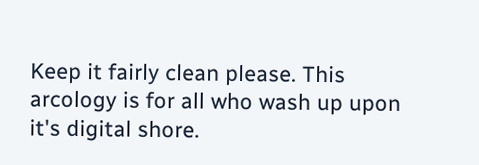Keep it fairly clean please. This arcology is for all who wash up upon it's digital shore.